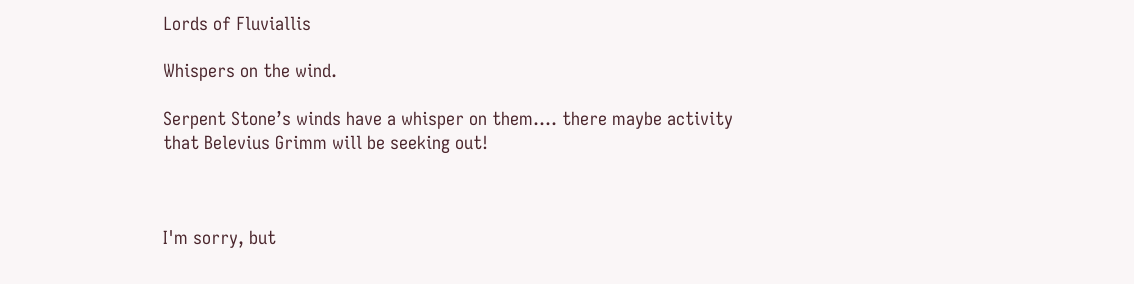Lords of Fluviallis

Whispers on the wind.

Serpent Stone’s winds have a whisper on them…. there maybe activity that Belevius Grimm will be seeking out!



I'm sorry, but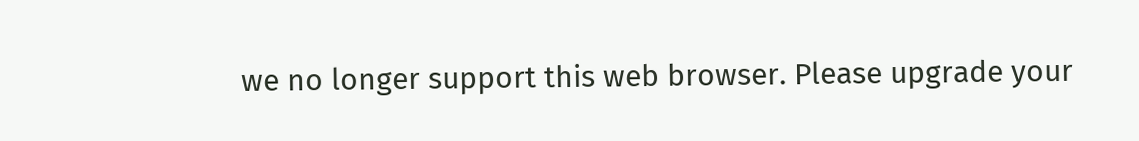we no longer support this web browser. Please upgrade your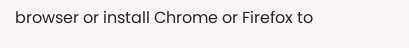browser or install Chrome or Firefox to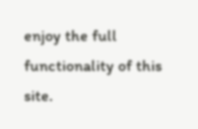enjoy the full functionality of this site.